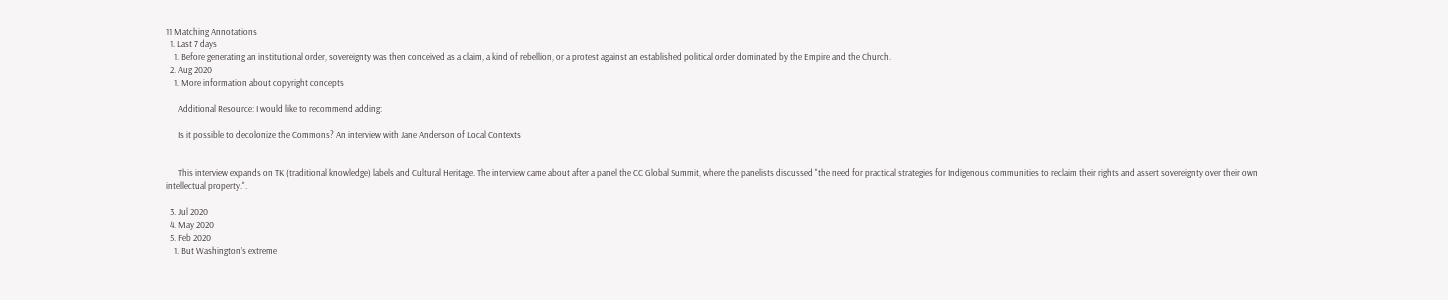11 Matching Annotations
  1. Last 7 days
    1. Before generating an institutional order, sovereignty was then conceived as a claim, a kind of rebellion, or a protest against an established political order dominated by the Empire and the Church.
  2. Aug 2020
    1. More information about copyright concepts

      Additional Resource: I would like to recommend adding:

      Is it possible to decolonize the Commons? An interview with Jane Anderson of Local Contexts


      This interview expands on TK (traditional knowledge) labels and Cultural Heritage. The interview came about after a panel the CC Global Summit, where the panelists discussed "the need for practical strategies for Indigenous communities to reclaim their rights and assert sovereignty over their own intellectual property.".

  3. Jul 2020
  4. May 2020
  5. Feb 2020
    1. But Washington’s extreme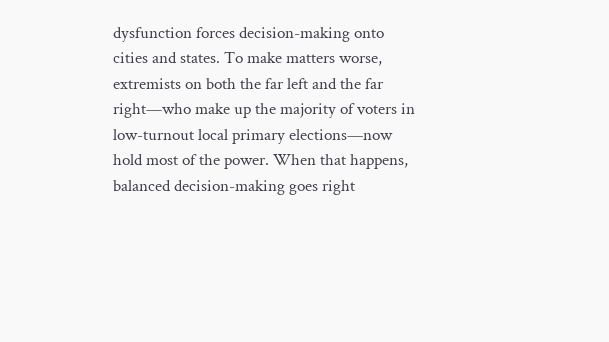dysfunction forces decision-making onto cities and states. To make matters worse, extremists on both the far left and the far right—who make up the majority of voters in low-turnout local primary elections—now hold most of the power. When that happens, balanced decision-making goes right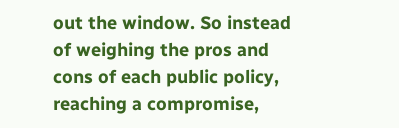out the window. So instead of weighing the pros and cons of each public policy, reaching a compromise,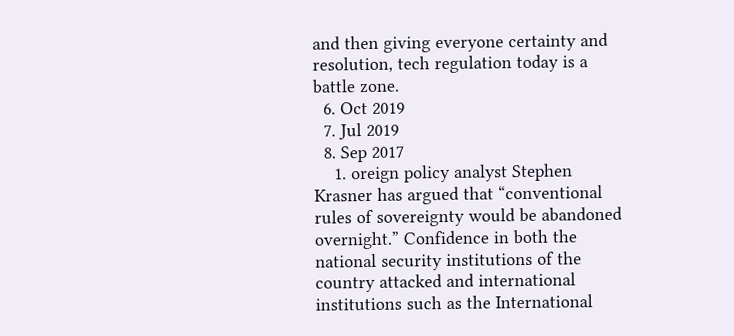and then giving everyone certainty and resolution, tech regulation today is a battle zone.
  6. Oct 2019
  7. Jul 2019
  8. Sep 2017
    1. oreign policy analyst Stephen Krasner has argued that “conventional rules of sovereignty would be abandoned overnight.” Confidence in both the national security institutions of the country attacked and international institutions such as the International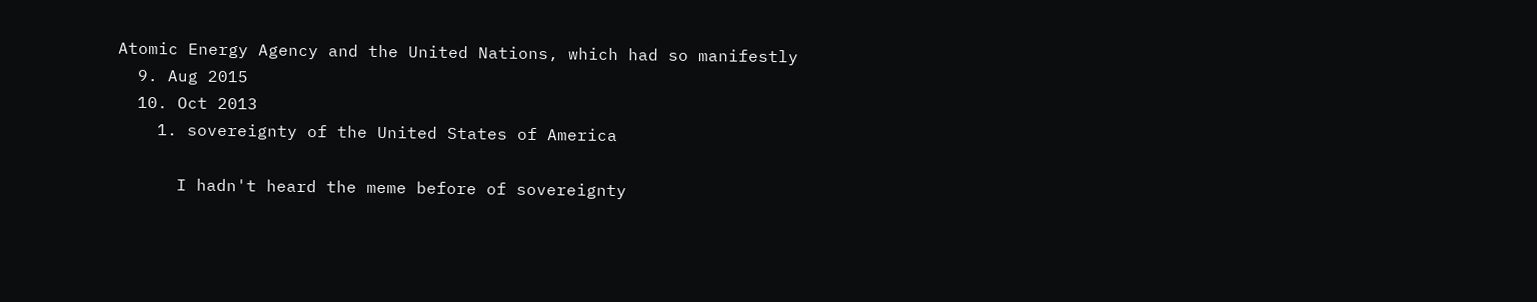Atomic Energy Agency and the United Nations, which had so manifestly
  9. Aug 2015
  10. Oct 2013
    1. sovereignty of the United States of America

      I hadn't heard the meme before of sovereignty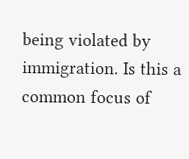being violated by immigration. Is this a common focus of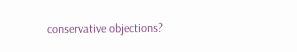conservative objections?